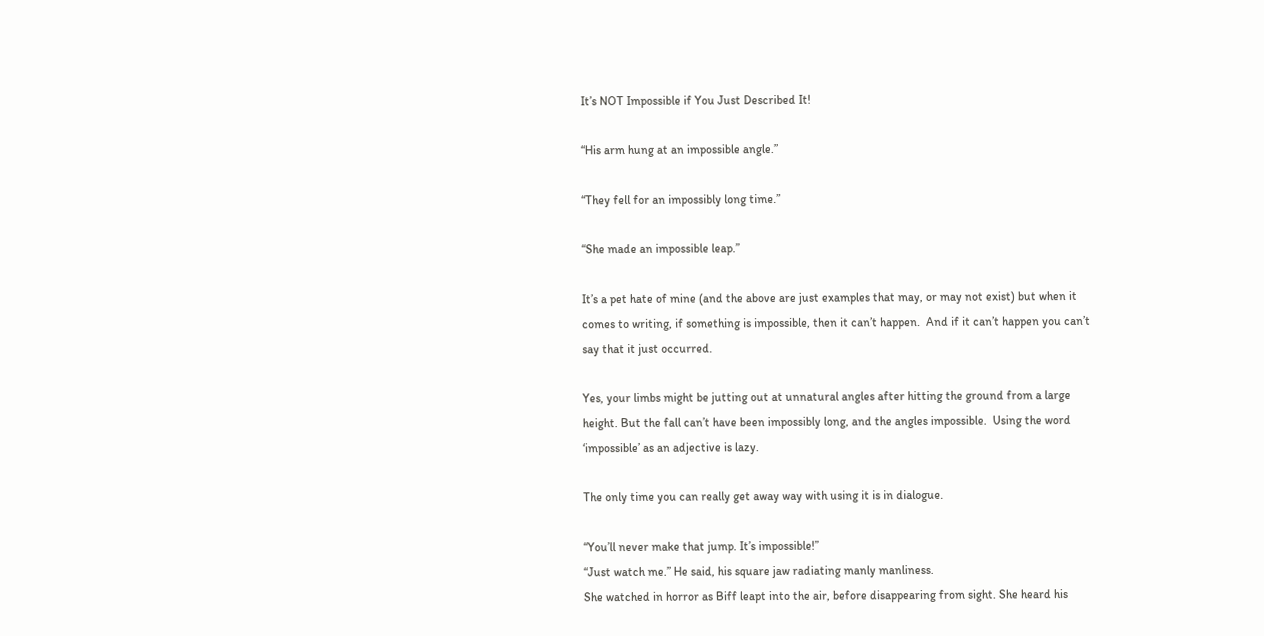It’s NOT Impossible if You Just Described It!

“His arm hung at an impossible angle.”

“They fell for an impossibly long time.”

“She made an impossible leap.”

It’s a pet hate of mine (and the above are just examples that may, or may not exist) but when it comes to writing, if something is impossible, then it can’t happen.  And if it can’t happen you can’t say that it just occurred.

Yes, your limbs might be jutting out at unnatural angles after hitting the ground from a large height. But the fall can’t have been impossibly long, and the angles impossible.  Using the word ‘impossible’ as an adjective is lazy.

The only time you can really get away way with using it is in dialogue.

“You’ll never make that jump. It’s impossible!”
“Just watch me.” He said, his square jaw radiating manly manliness.
She watched in horror as Biff leapt into the air, before disappearing from sight. She heard his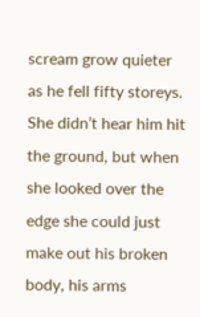scream grow quieter as he fell fifty storeys.  She didn’t hear him hit the ground, but when she looked over the edge she could just make out his broken body, his arms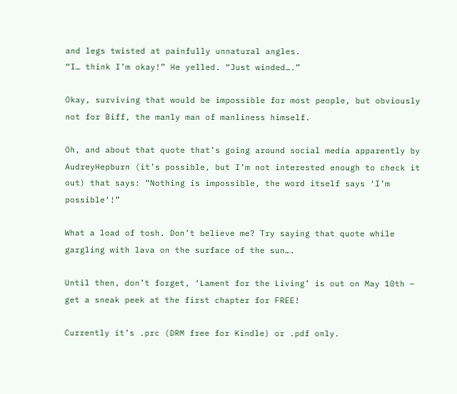and legs twisted at painfully unnatural angles.
“I… think I’m okay!” He yelled. “Just winded….”

Okay, surviving that would be impossible for most people, but obviously not for Biff, the manly man of manliness himself.

Oh, and about that quote that’s going around social media apparently by AudreyHepburn (it’s possible, but I’m not interested enough to check it out) that says: “Nothing is impossible, the word itself says ‘I’m possible‘!”

What a load of tosh. Don’t believe me? Try saying that quote while gargling with lava on the surface of the sun….

Until then, don’t forget, ‘Lament for the Living’ is out on May 10th – get a sneak peek at the first chapter for FREE!

Currently it’s .prc (DRM free for Kindle) or .pdf only.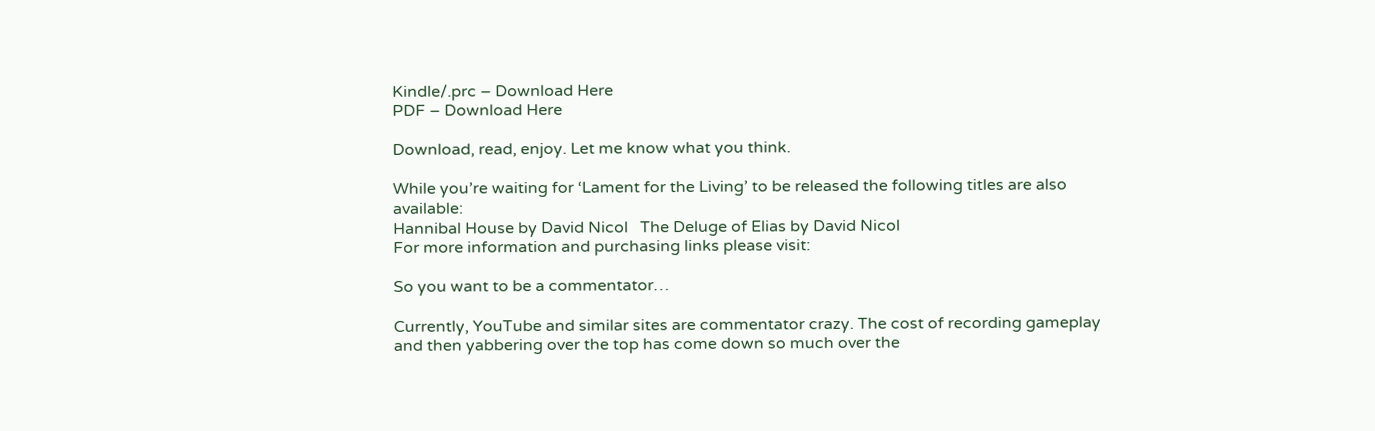Kindle/.prc – Download Here
PDF – Download Here

Download, read, enjoy. Let me know what you think.

While you’re waiting for ‘Lament for the Living’ to be released the following titles are also available:
Hannibal House by David Nicol   The Deluge of Elias by David Nicol
For more information and purchasing links please visit:

So you want to be a commentator…

Currently, YouTube and similar sites are commentator crazy. The cost of recording gameplay and then yabbering over the top has come down so much over the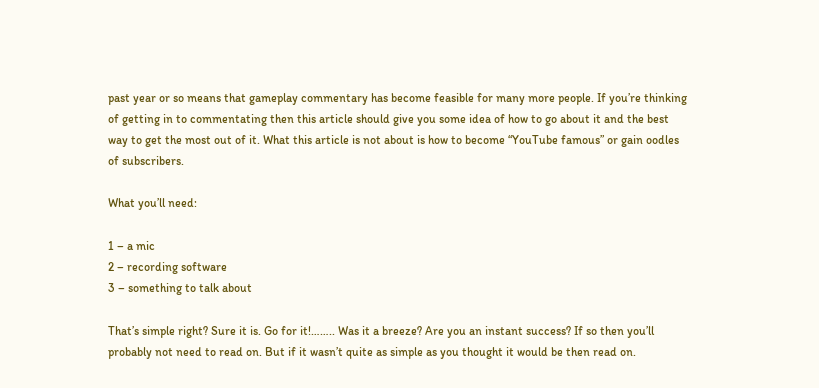past year or so means that gameplay commentary has become feasible for many more people. If you’re thinking of getting in to commentating then this article should give you some idea of how to go about it and the best way to get the most out of it. What this article is not about is how to become “YouTube famous” or gain oodles of subscribers.

What you’ll need:

1 – a mic
2 – recording software
3 – something to talk about

That’s simple right? Sure it is. Go for it!…….. Was it a breeze? Are you an instant success? If so then you’ll probably not need to read on. But if it wasn’t quite as simple as you thought it would be then read on.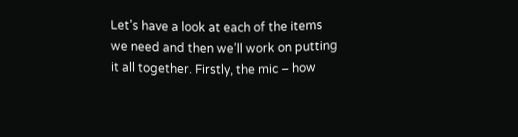Let’s have a look at each of the items we need and then we’ll work on putting it all together. Firstly, the mic – how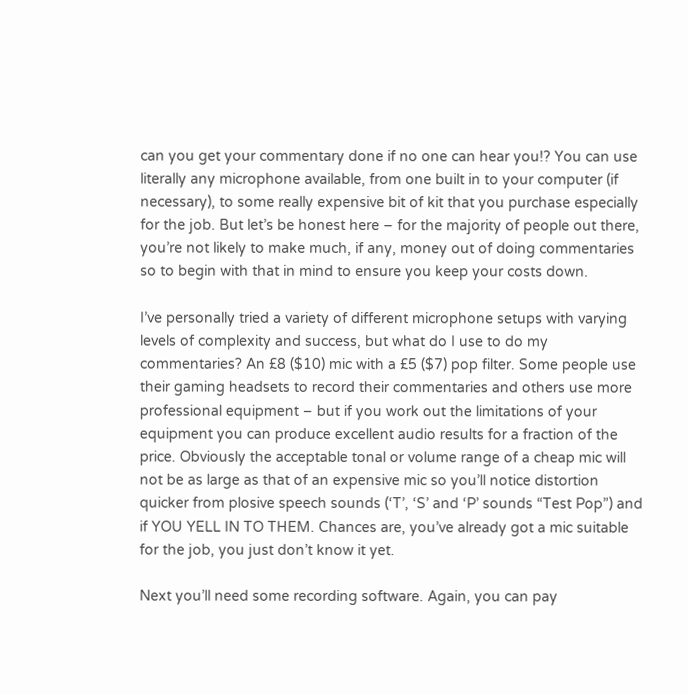can you get your commentary done if no one can hear you!? You can use literally any microphone available, from one built in to your computer (if necessary), to some really expensive bit of kit that you purchase especially for the job. But let’s be honest here – for the majority of people out there, you’re not likely to make much, if any, money out of doing commentaries so to begin with that in mind to ensure you keep your costs down.

I’ve personally tried a variety of different microphone setups with varying levels of complexity and success, but what do I use to do my commentaries? An £8 ($10) mic with a £5 ($7) pop filter. Some people use their gaming headsets to record their commentaries and others use more professional equipment – but if you work out the limitations of your equipment you can produce excellent audio results for a fraction of the price. Obviously the acceptable tonal or volume range of a cheap mic will not be as large as that of an expensive mic so you’ll notice distortion quicker from plosive speech sounds (‘T’, ‘S’ and ‘P’ sounds “Test Pop”) and if YOU YELL IN TO THEM. Chances are, you’ve already got a mic suitable for the job, you just don’t know it yet.

Next you’ll need some recording software. Again, you can pay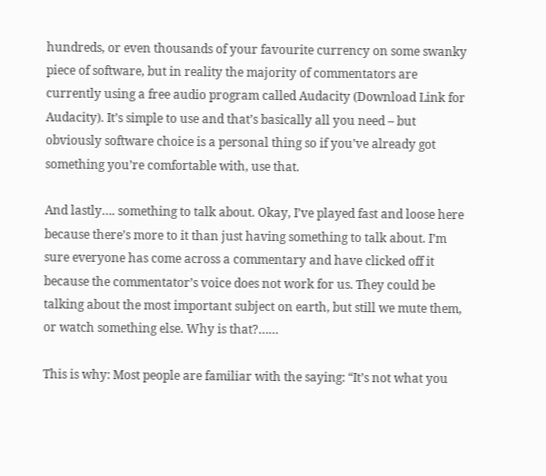hundreds, or even thousands of your favourite currency on some swanky piece of software, but in reality the majority of commentators are currently using a free audio program called Audacity (Download Link for Audacity). It’s simple to use and that’s basically all you need – but obviously software choice is a personal thing so if you’ve already got something you’re comfortable with, use that.

And lastly…. something to talk about. Okay, I’ve played fast and loose here because there’s more to it than just having something to talk about. I’m sure everyone has come across a commentary and have clicked off it because the commentator’s voice does not work for us. They could be talking about the most important subject on earth, but still we mute them, or watch something else. Why is that?……

This is why: Most people are familiar with the saying: “It’s not what you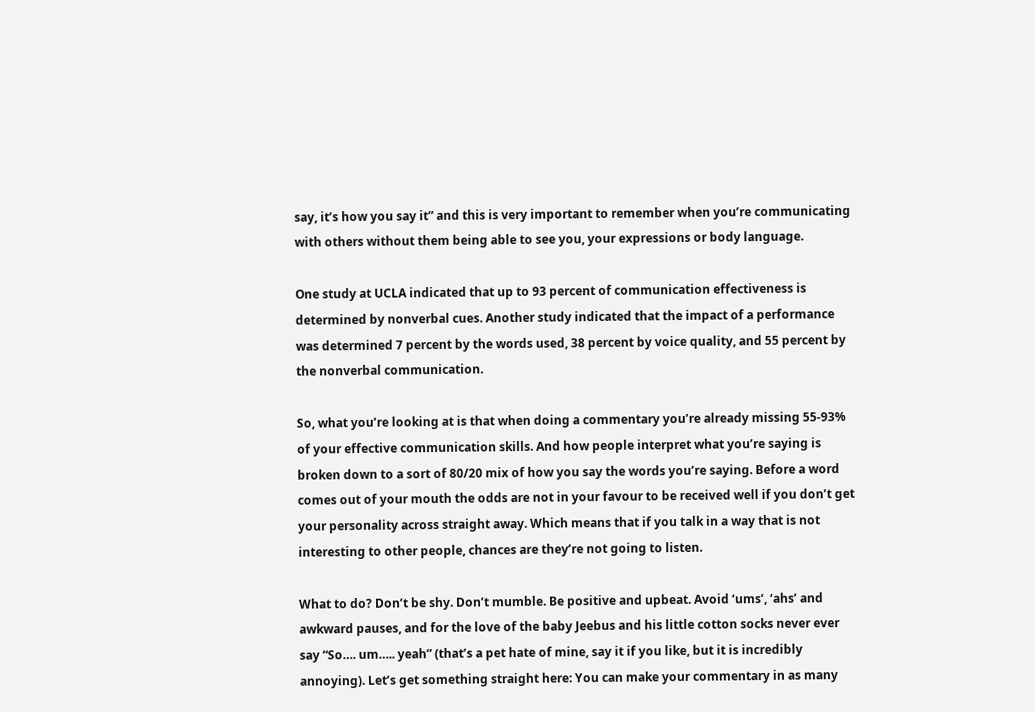say, it’s how you say it” and this is very important to remember when you’re communicating with others without them being able to see you, your expressions or body language.

One study at UCLA indicated that up to 93 percent of communication effectiveness is determined by nonverbal cues. Another study indicated that the impact of a performance was determined 7 percent by the words used, 38 percent by voice quality, and 55 percent by the nonverbal communication.

So, what you’re looking at is that when doing a commentary you’re already missing 55-93% of your effective communication skills. And how people interpret what you’re saying is broken down to a sort of 80/20 mix of how you say the words you’re saying. Before a word comes out of your mouth the odds are not in your favour to be received well if you don’t get your personality across straight away. Which means that if you talk in a way that is not interesting to other people, chances are they’re not going to listen.

What to do? Don’t be shy. Don’t mumble. Be positive and upbeat. Avoid ‘ums’, ‘ahs’ and awkward pauses, and for the love of the baby Jeebus and his little cotton socks never ever say “So…. um….. yeah” (that’s a pet hate of mine, say it if you like, but it is incredibly annoying). Let’s get something straight here: You can make your commentary in as many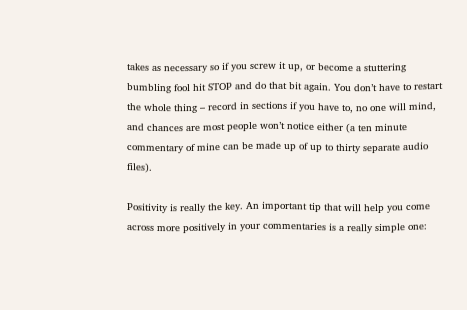takes as necessary so if you screw it up, or become a stuttering bumbling fool hit STOP and do that bit again. You don’t have to restart the whole thing – record in sections if you have to, no one will mind, and chances are most people won’t notice either (a ten minute commentary of mine can be made up of up to thirty separate audio files).

Positivity is really the key. An important tip that will help you come across more positively in your commentaries is a really simple one: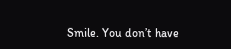Smile. You don’t have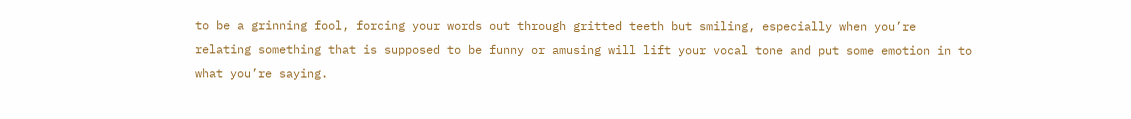to be a grinning fool, forcing your words out through gritted teeth but smiling, especially when you’re relating something that is supposed to be funny or amusing will lift your vocal tone and put some emotion in to what you’re saying.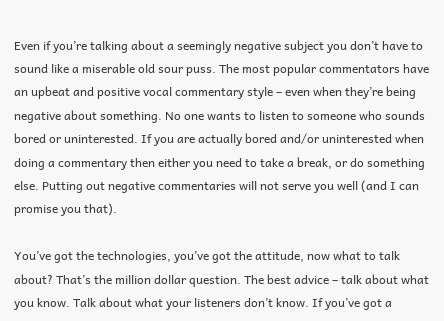Even if you’re talking about a seemingly negative subject you don’t have to sound like a miserable old sour puss. The most popular commentators have an upbeat and positive vocal commentary style – even when they’re being negative about something. No one wants to listen to someone who sounds bored or uninterested. If you are actually bored and/or uninterested when doing a commentary then either you need to take a break, or do something else. Putting out negative commentaries will not serve you well (and I can promise you that).

You’ve got the technologies, you’ve got the attitude, now what to talk about? That’s the million dollar question. The best advice – talk about what you know. Talk about what your listeners don’t know. If you’ve got a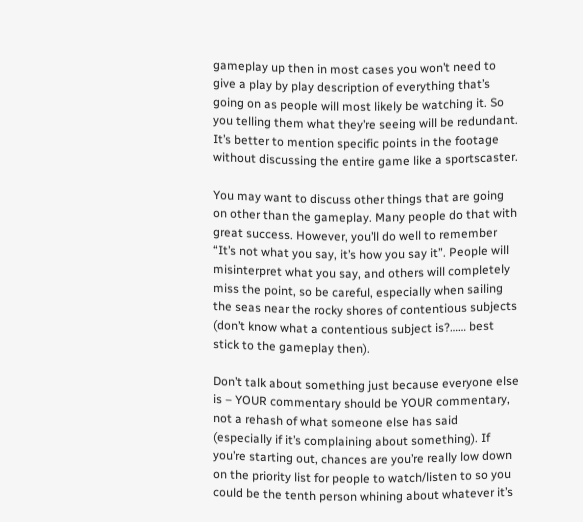gameplay up then in most cases you won’t need to give a play by play description of everything that’s going on as people will most likely be watching it. So you telling them what they’re seeing will be redundant. It’s better to mention specific points in the footage without discussing the entire game like a sportscaster.

You may want to discuss other things that are going on other than the gameplay. Many people do that with great success. However, you’ll do well to remember “It’s not what you say, it’s how you say it”. People will misinterpret what you say, and others will completely miss the point, so be careful, especially when sailing the seas near the rocky shores of contentious subjects (don’t know what a contentious subject is?…… best stick to the gameplay then).

Don’t talk about something just because everyone else is – YOUR commentary should be YOUR commentary, not a rehash of what someone else has said (especially if it’s complaining about something). If you’re starting out, chances are you’re really low down on the priority list for people to watch/listen to so you could be the tenth person whining about whatever it’s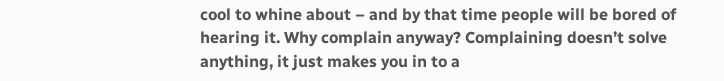cool to whine about – and by that time people will be bored of hearing it. Why complain anyway? Complaining doesn’t solve anything, it just makes you in to a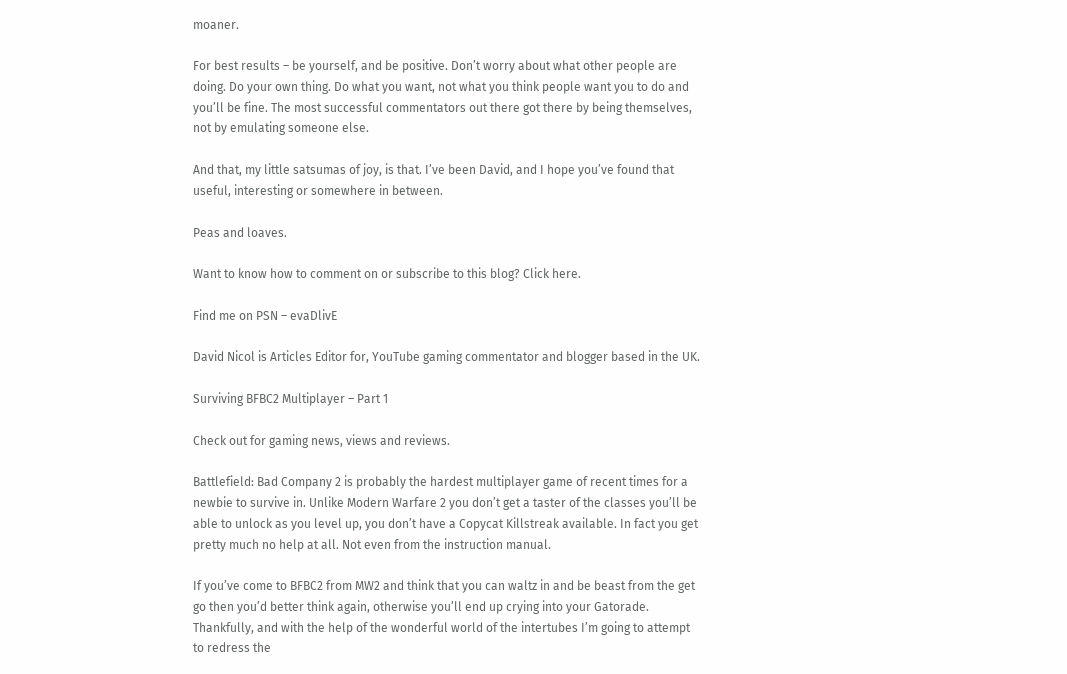moaner.

For best results – be yourself, and be positive. Don’t worry about what other people are doing. Do your own thing. Do what you want, not what you think people want you to do and you’ll be fine. The most successful commentators out there got there by being themselves, not by emulating someone else.

And that, my little satsumas of joy, is that. I’ve been David, and I hope you’ve found that useful, interesting or somewhere in between.

Peas and loaves.

Want to know how to comment on or subscribe to this blog? Click here.

Find me on PSN – evaDlivE

David Nicol is Articles Editor for, YouTube gaming commentator and blogger based in the UK.

Surviving BFBC2 Multiplayer – Part 1

Check out for gaming news, views and reviews.

Battlefield: Bad Company 2 is probably the hardest multiplayer game of recent times for a newbie to survive in. Unlike Modern Warfare 2 you don’t get a taster of the classes you’ll be able to unlock as you level up, you don’t have a Copycat Killstreak available. In fact you get pretty much no help at all. Not even from the instruction manual.

If you’ve come to BFBC2 from MW2 and think that you can waltz in and be beast from the get go then you’d better think again, otherwise you’ll end up crying into your Gatorade. Thankfully, and with the help of the wonderful world of the intertubes I’m going to attempt to redress the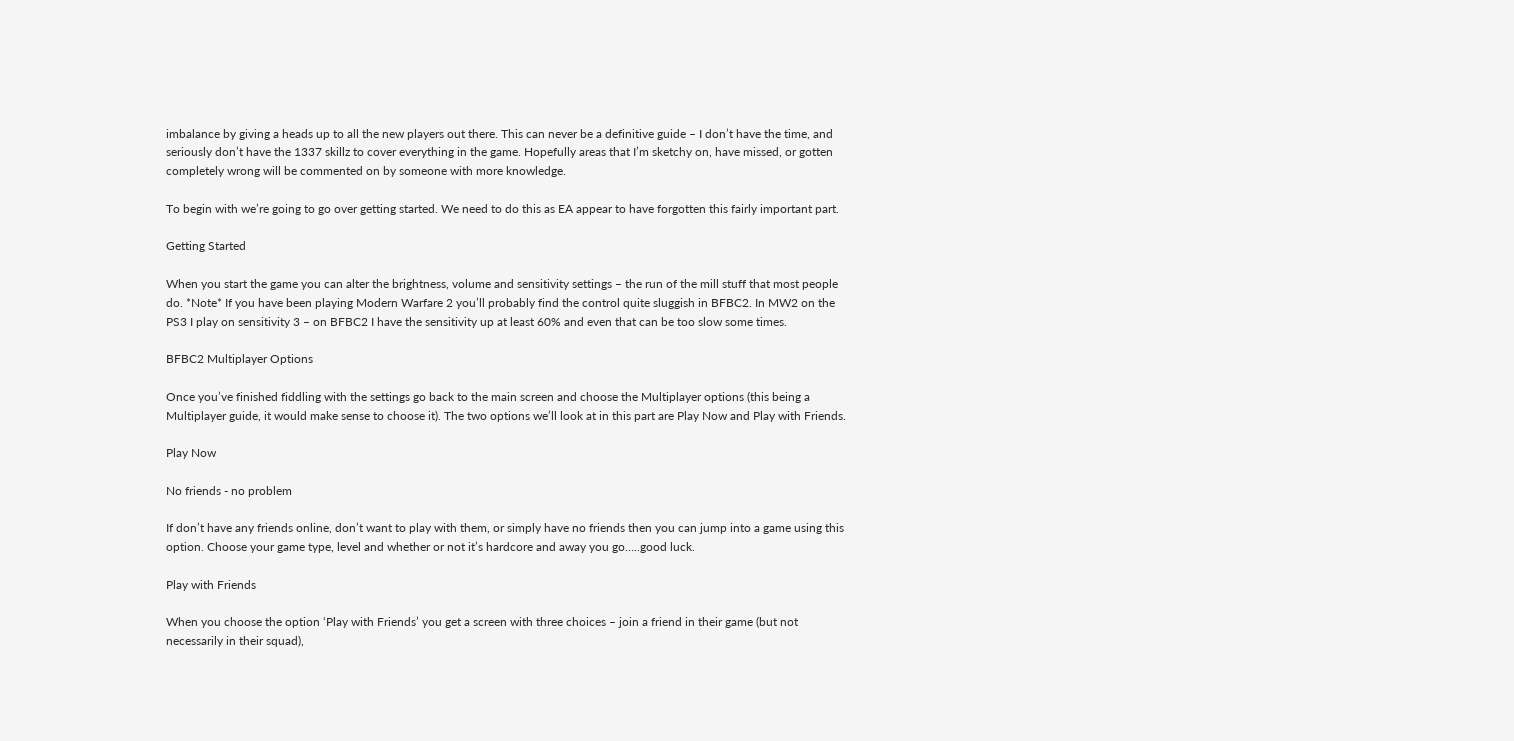imbalance by giving a heads up to all the new players out there. This can never be a definitive guide – I don’t have the time, and seriously don’t have the 1337 skillz to cover everything in the game. Hopefully areas that I’m sketchy on, have missed, or gotten completely wrong will be commented on by someone with more knowledge.

To begin with we’re going to go over getting started. We need to do this as EA appear to have forgotten this fairly important part.

Getting Started

When you start the game you can alter the brightness, volume and sensitivity settings – the run of the mill stuff that most people do. *Note* If you have been playing Modern Warfare 2 you’ll probably find the control quite sluggish in BFBC2. In MW2 on the PS3 I play on sensitivity 3 – on BFBC2 I have the sensitivity up at least 60% and even that can be too slow some times.

BFBC2 Multiplayer Options

Once you’ve finished fiddling with the settings go back to the main screen and choose the Multiplayer options (this being a Multiplayer guide, it would make sense to choose it). The two options we’ll look at in this part are Play Now and Play with Friends.

Play Now

No friends - no problem

If don’t have any friends online, don’t want to play with them, or simply have no friends then you can jump into a game using this option. Choose your game type, level and whether or not it’s hardcore and away you go…..good luck.

Play with Friends

When you choose the option ‘Play with Friends’ you get a screen with three choices – join a friend in their game (but not necessarily in their squad),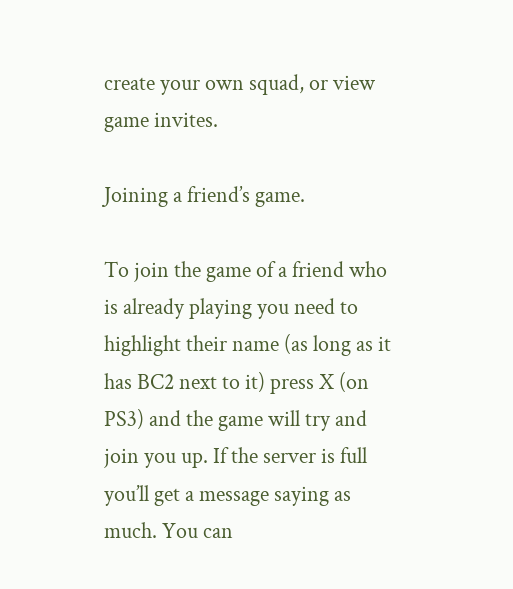create your own squad, or view game invites.

Joining a friend’s game.

To join the game of a friend who is already playing you need to highlight their name (as long as it has BC2 next to it) press X (on PS3) and the game will try and join you up. If the server is full you’ll get a message saying as much. You can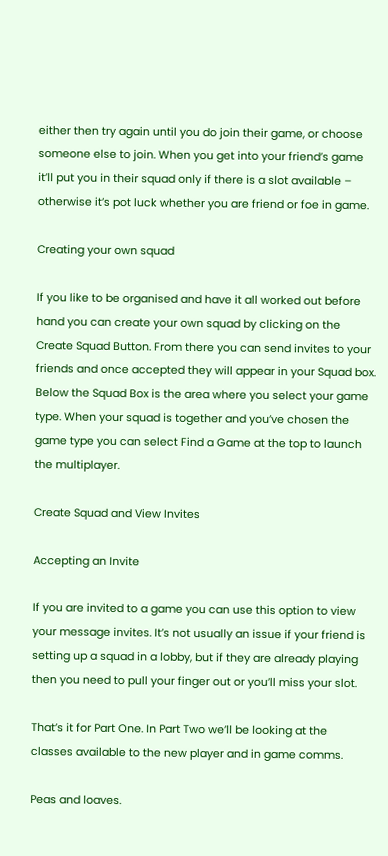either then try again until you do join their game, or choose someone else to join. When you get into your friend’s game it’ll put you in their squad only if there is a slot available – otherwise it’s pot luck whether you are friend or foe in game.

Creating your own squad

If you like to be organised and have it all worked out before hand you can create your own squad by clicking on the Create Squad Button. From there you can send invites to your friends and once accepted they will appear in your Squad box. Below the Squad Box is the area where you select your game type. When your squad is together and you’ve chosen the game type you can select Find a Game at the top to launch the multiplayer.

Create Squad and View Invites

Accepting an Invite

If you are invited to a game you can use this option to view your message invites. It’s not usually an issue if your friend is setting up a squad in a lobby, but if they are already playing then you need to pull your finger out or you’ll miss your slot.

That’s it for Part One. In Part Two we’ll be looking at the classes available to the new player and in game comms.

Peas and loaves.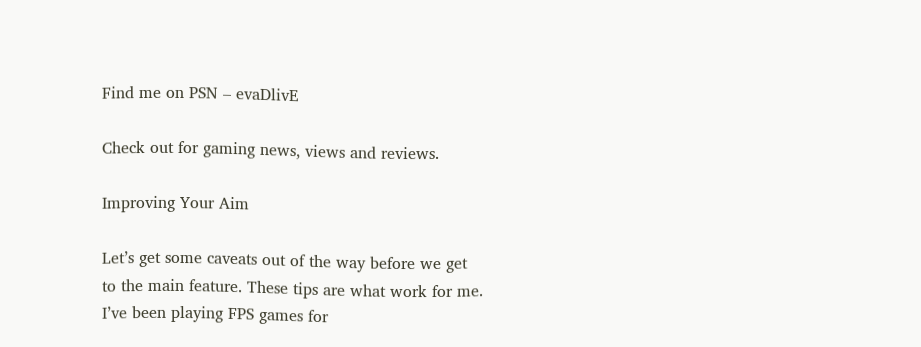Find me on PSN – evaDlivE

Check out for gaming news, views and reviews.

Improving Your Aim

Let’s get some caveats out of the way before we get to the main feature. These tips are what work for me. I’ve been playing FPS games for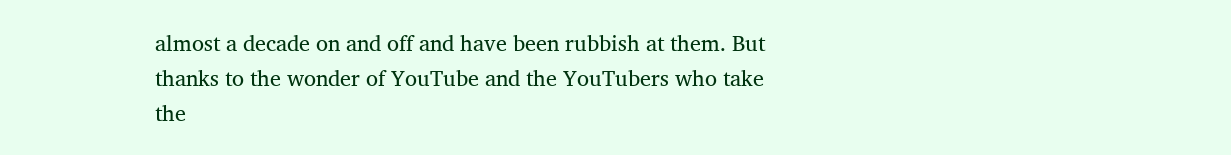almost a decade on and off and have been rubbish at them. But thanks to the wonder of YouTube and the YouTubers who take the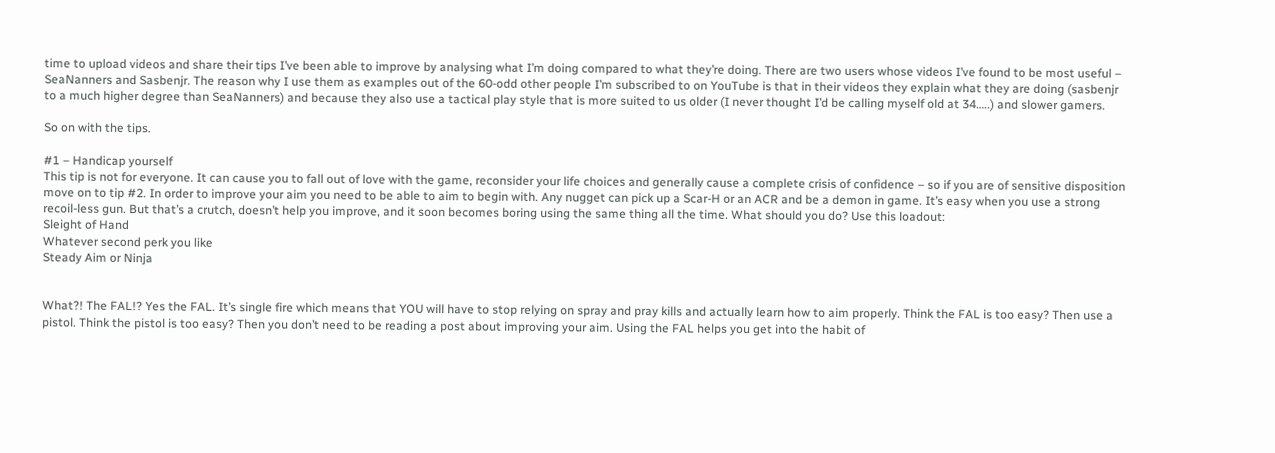time to upload videos and share their tips I’ve been able to improve by analysing what I’m doing compared to what they’re doing. There are two users whose videos I’ve found to be most useful – SeaNanners and Sasbenjr. The reason why I use them as examples out of the 60-odd other people I’m subscribed to on YouTube is that in their videos they explain what they are doing (sasbenjr to a much higher degree than SeaNanners) and because they also use a tactical play style that is more suited to us older (I never thought I’d be calling myself old at 34…..) and slower gamers.

So on with the tips.

#1 – Handicap yourself
This tip is not for everyone. It can cause you to fall out of love with the game, reconsider your life choices and generally cause a complete crisis of confidence – so if you are of sensitive disposition move on to tip #2. In order to improve your aim you need to be able to aim to begin with. Any nugget can pick up a Scar-H or an ACR and be a demon in game. It’s easy when you use a strong recoil-less gun. But that’s a crutch, doesn’t help you improve, and it soon becomes boring using the same thing all the time. What should you do? Use this loadout:
Sleight of Hand
Whatever second perk you like
Steady Aim or Ninja


What?! The FAL!? Yes the FAL. It’s single fire which means that YOU will have to stop relying on spray and pray kills and actually learn how to aim properly. Think the FAL is too easy? Then use a pistol. Think the pistol is too easy? Then you don’t need to be reading a post about improving your aim. Using the FAL helps you get into the habit of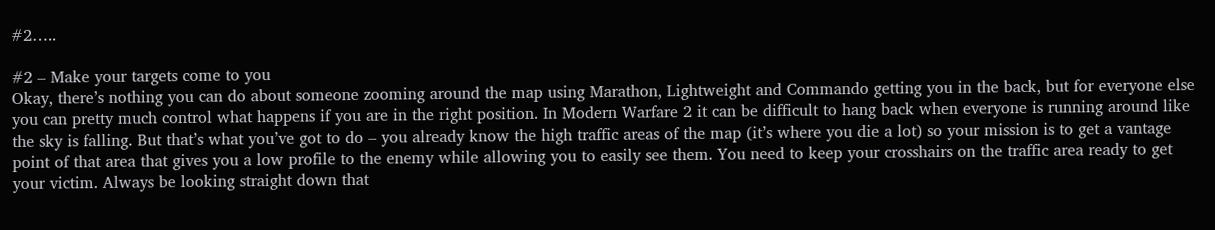#2…..

#2 – Make your targets come to you
Okay, there’s nothing you can do about someone zooming around the map using Marathon, Lightweight and Commando getting you in the back, but for everyone else you can pretty much control what happens if you are in the right position. In Modern Warfare 2 it can be difficult to hang back when everyone is running around like the sky is falling. But that’s what you’ve got to do – you already know the high traffic areas of the map (it’s where you die a lot) so your mission is to get a vantage point of that area that gives you a low profile to the enemy while allowing you to easily see them. You need to keep your crosshairs on the traffic area ready to get your victim. Always be looking straight down that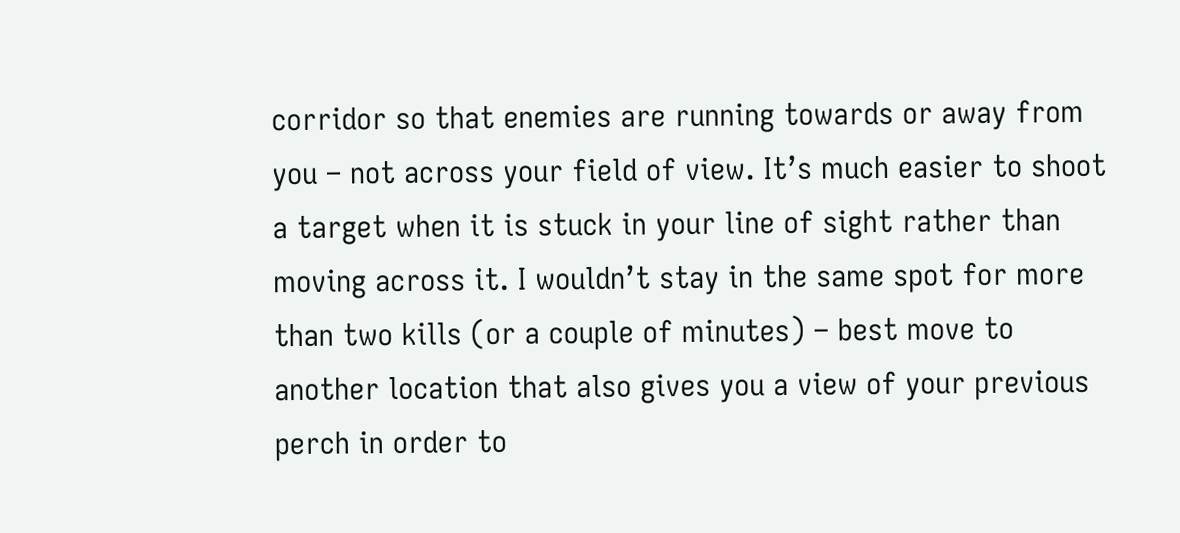corridor so that enemies are running towards or away from you – not across your field of view. It’s much easier to shoot a target when it is stuck in your line of sight rather than moving across it. I wouldn’t stay in the same spot for more than two kills (or a couple of minutes) – best move to another location that also gives you a view of your previous perch in order to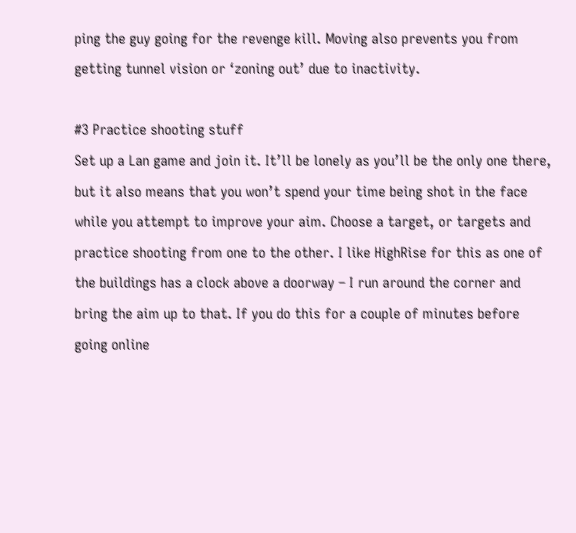ping the guy going for the revenge kill. Moving also prevents you from getting tunnel vision or ‘zoning out’ due to inactivity.

#3 Practice shooting stuff
Set up a Lan game and join it. It’ll be lonely as you’ll be the only one there, but it also means that you won’t spend your time being shot in the face while you attempt to improve your aim. Choose a target, or targets and practice shooting from one to the other. I like HighRise for this as one of the buildings has a clock above a doorway – I run around the corner and bring the aim up to that. If you do this for a couple of minutes before going online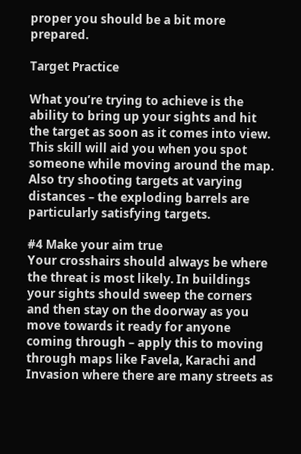proper you should be a bit more prepared.

Target Practice

What you’re trying to achieve is the ability to bring up your sights and hit the target as soon as it comes into view. This skill will aid you when you spot someone while moving around the map. Also try shooting targets at varying distances – the exploding barrels are particularly satisfying targets.

#4 Make your aim true
Your crosshairs should always be where the threat is most likely. In buildings your sights should sweep the corners and then stay on the doorway as you move towards it ready for anyone coming through – apply this to moving through maps like Favela, Karachi and Invasion where there are many streets as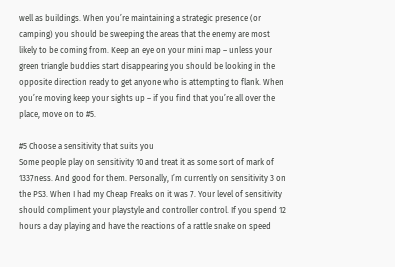well as buildings. When you’re maintaining a strategic presence (or camping) you should be sweeping the areas that the enemy are most likely to be coming from. Keep an eye on your mini map – unless your green triangle buddies start disappearing you should be looking in the opposite direction ready to get anyone who is attempting to flank. When you’re moving keep your sights up – if you find that you’re all over the place, move on to #5.

#5 Choose a sensitivity that suits you
Some people play on sensitivity 10 and treat it as some sort of mark of 1337ness. And good for them. Personally, I’m currently on sensitivity 3 on the PS3. When I had my Cheap Freaks on it was 7. Your level of sensitivity should compliment your playstyle and controller control. If you spend 12 hours a day playing and have the reactions of a rattle snake on speed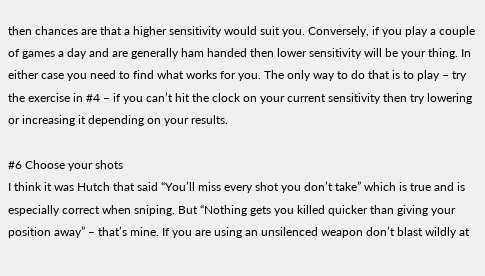then chances are that a higher sensitivity would suit you. Conversely, if you play a couple of games a day and are generally ham handed then lower sensitivity will be your thing. In either case you need to find what works for you. The only way to do that is to play – try the exercise in #4 – if you can’t hit the clock on your current sensitivity then try lowering or increasing it depending on your results.

#6 Choose your shots
I think it was Hutch that said “You’ll miss every shot you don’t take” which is true and is especially correct when sniping. But “Nothing gets you killed quicker than giving your position away” – that’s mine. If you are using an unsilenced weapon don’t blast wildly at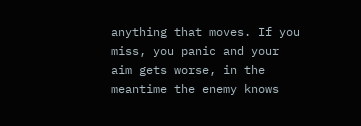anything that moves. If you miss, you panic and your aim gets worse, in the meantime the enemy knows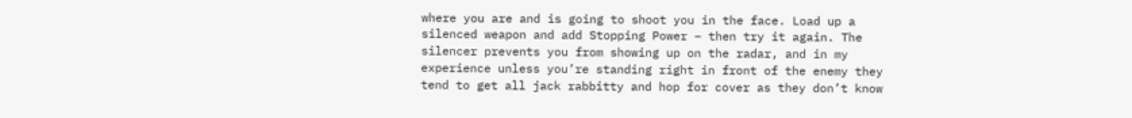where you are and is going to shoot you in the face. Load up a silenced weapon and add Stopping Power – then try it again. The silencer prevents you from showing up on the radar, and in my experience unless you’re standing right in front of the enemy they tend to get all jack rabbitty and hop for cover as they don’t know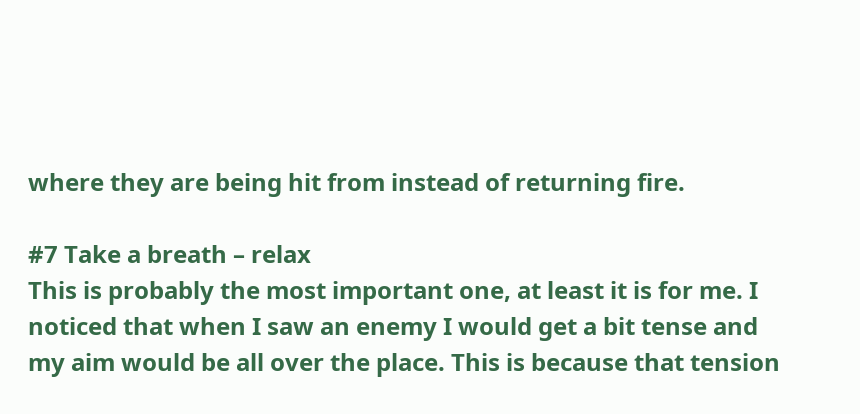where they are being hit from instead of returning fire.

#7 Take a breath – relax
This is probably the most important one, at least it is for me. I noticed that when I saw an enemy I would get a bit tense and my aim would be all over the place. This is because that tension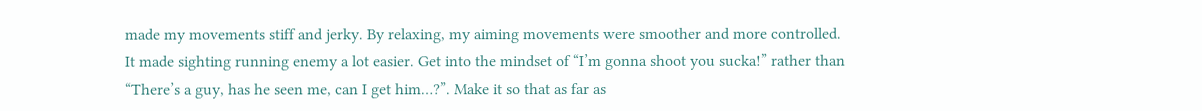made my movements stiff and jerky. By relaxing, my aiming movements were smoother and more controlled. It made sighting running enemy a lot easier. Get into the mindset of “I’m gonna shoot you sucka!” rather than “There’s a guy, has he seen me, can I get him…?”. Make it so that as far as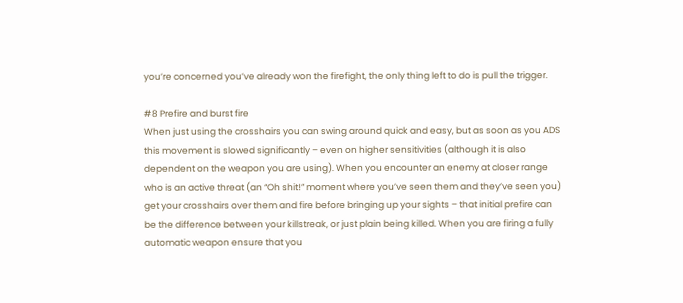you’re concerned you’ve already won the firefight, the only thing left to do is pull the trigger.

#8 Prefire and burst fire
When just using the crosshairs you can swing around quick and easy, but as soon as you ADS this movement is slowed significantly – even on higher sensitivities (although it is also dependent on the weapon you are using). When you encounter an enemy at closer range who is an active threat (an “Oh shit!” moment where you’ve seen them and they’ve seen you) get your crosshairs over them and fire before bringing up your sights – that initial prefire can be the difference between your killstreak, or just plain being killed. When you are firing a fully automatic weapon ensure that you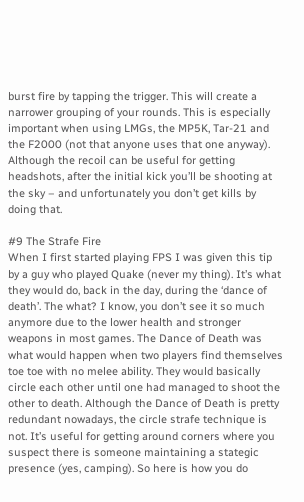burst fire by tapping the trigger. This will create a narrower grouping of your rounds. This is especially important when using LMGs, the MP5K, Tar-21 and the F2000 (not that anyone uses that one anyway). Although the recoil can be useful for getting headshots, after the initial kick you’ll be shooting at the sky – and unfortunately you don’t get kills by doing that.

#9 The Strafe Fire
When I first started playing FPS I was given this tip by a guy who played Quake (never my thing). It’s what they would do, back in the day, during the ‘dance of death’. The what? I know, you don’t see it so much anymore due to the lower health and stronger weapons in most games. The Dance of Death was what would happen when two players find themselves toe toe with no melee ability. They would basically circle each other until one had managed to shoot the other to death. Although the Dance of Death is pretty redundant nowadays, the circle strafe technique is not. It’s useful for getting around corners where you suspect there is someone maintaining a stategic presence (yes, camping). So here is how you do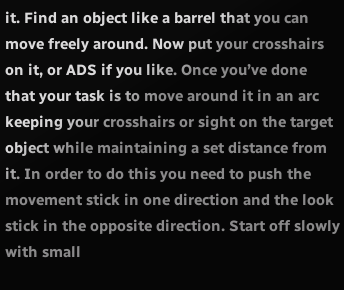it. Find an object like a barrel that you can move freely around. Now put your crosshairs on it, or ADS if you like. Once you’ve done that your task is to move around it in an arc keeping your crosshairs or sight on the target object while maintaining a set distance from it. In order to do this you need to push the movement stick in one direction and the look stick in the opposite direction. Start off slowly with small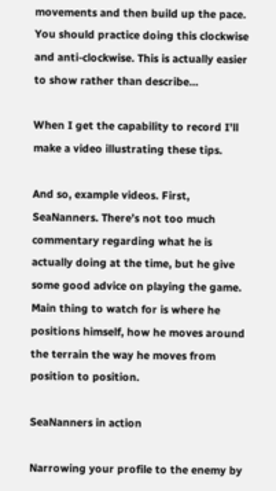movements and then build up the pace. You should practice doing this clockwise and anti-clockwise. This is actually easier to show rather than describe…

When I get the capability to record I’ll make a video illustrating these tips.

And so, example videos. First, SeaNanners. There’s not too much commentary regarding what he is actually doing at the time, but he give some good advice on playing the game. Main thing to watch for is where he positions himself, how he moves around the terrain the way he moves from position to position.

SeaNanners in action

Narrowing your profile to the enemy by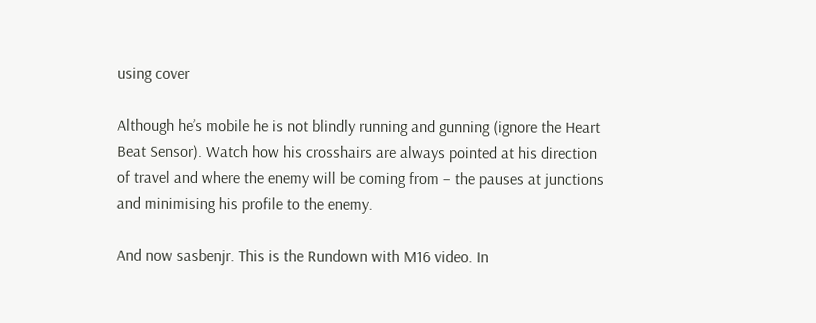using cover

Although he’s mobile he is not blindly running and gunning (ignore the Heart Beat Sensor). Watch how his crosshairs are always pointed at his direction of travel and where the enemy will be coming from – the pauses at junctions and minimising his profile to the enemy.

And now sasbenjr. This is the Rundown with M16 video. In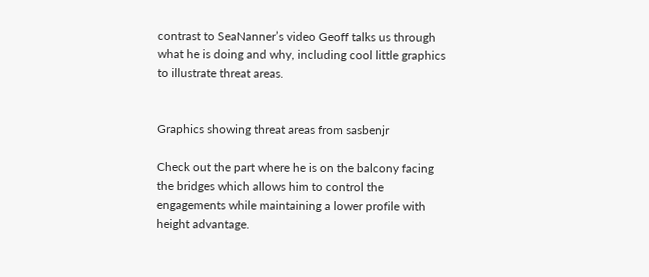contrast to SeaNanner’s video Geoff talks us through what he is doing and why, including cool little graphics to illustrate threat areas.


Graphics showing threat areas from sasbenjr

Check out the part where he is on the balcony facing the bridges which allows him to control the engagements while maintaining a lower profile with height advantage.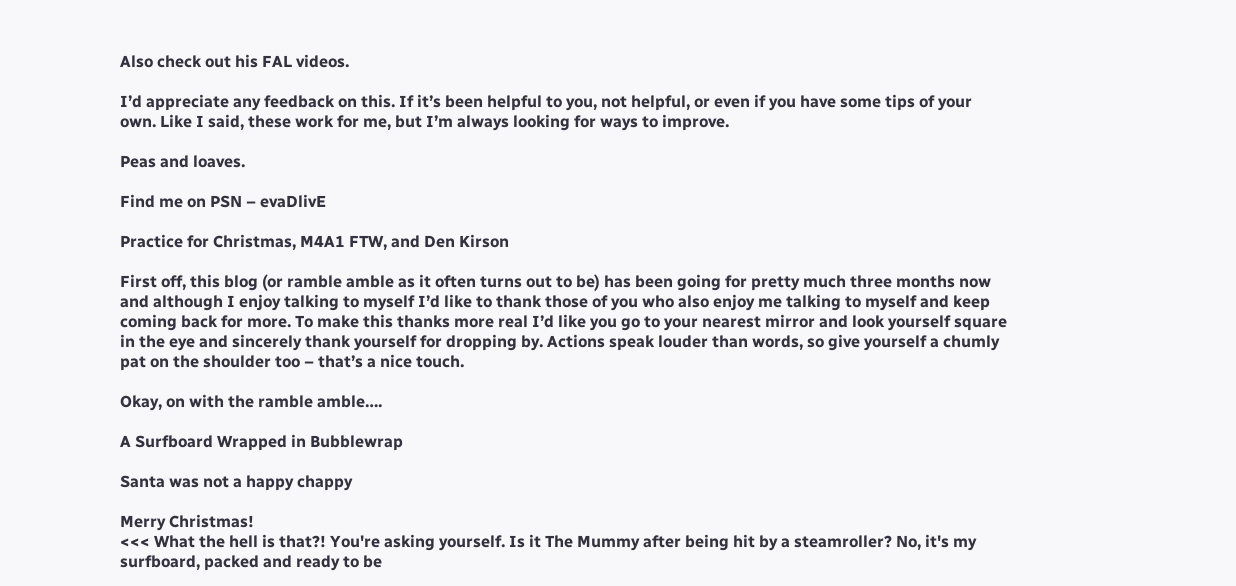Also check out his FAL videos.

I’d appreciate any feedback on this. If it’s been helpful to you, not helpful, or even if you have some tips of your own. Like I said, these work for me, but I’m always looking for ways to improve.

Peas and loaves.

Find me on PSN – evaDlivE

Practice for Christmas, M4A1 FTW, and Den Kirson

First off, this blog (or ramble amble as it often turns out to be) has been going for pretty much three months now and although I enjoy talking to myself I’d like to thank those of you who also enjoy me talking to myself and keep coming back for more. To make this thanks more real I’d like you go to your nearest mirror and look yourself square in the eye and sincerely thank yourself for dropping by. Actions speak louder than words, so give yourself a chumly pat on the shoulder too – that’s a nice touch.

Okay, on with the ramble amble….

A Surfboard Wrapped in Bubblewrap

Santa was not a happy chappy

Merry Christmas!
<<< What the hell is that?! You're asking yourself. Is it The Mummy after being hit by a steamroller? No, it's my surfboard, packed and ready to be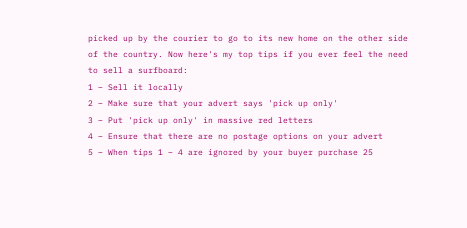picked up by the courier to go to its new home on the other side of the country. Now here's my top tips if you ever feel the need to sell a surfboard:
1 – Sell it locally
2 – Make sure that your advert says 'pick up only'
3 – Put 'pick up only' in massive red letters
4 – Ensure that there are no postage options on your advert
5 – When tips 1 – 4 are ignored by your buyer purchase 25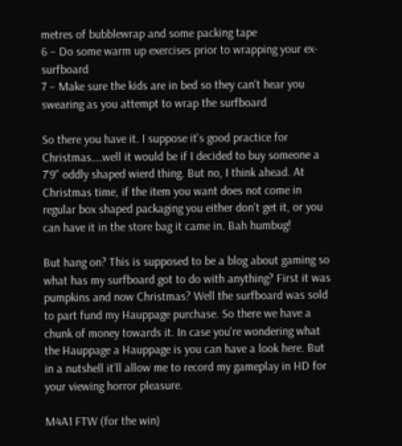metres of bubblewrap and some packing tape
6 – Do some warm up exercises prior to wrapping your ex-surfboard
7 – Make sure the kids are in bed so they can't hear you swearing as you attempt to wrap the surfboard

So there you have it. I suppose it's good practice for Christmas….well it would be if I decided to buy someone a 7'9" oddly shaped wierd thing. But no, I think ahead. At Christmas time, if the item you want does not come in regular box shaped packaging you either don't get it, or you can have it in the store bag it came in. Bah humbug!

But hang on? This is supposed to be a blog about gaming so what has my surfboard got to do with anything? First it was pumpkins and now Christmas? Well the surfboard was sold to part fund my Hauppage purchase. So there we have a chunk of money towards it. In case you're wondering what the Hauppage a Hauppage is you can have a look here. But in a nutshell it’ll allow me to record my gameplay in HD for your viewing horror pleasure.

M4A1 FTW (for the win)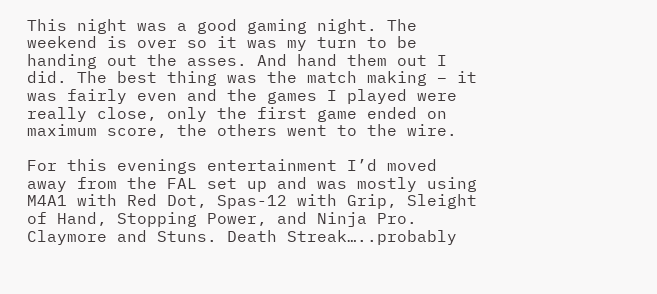This night was a good gaming night. The weekend is over so it was my turn to be handing out the asses. And hand them out I did. The best thing was the match making – it was fairly even and the games I played were really close, only the first game ended on maximum score, the others went to the wire.

For this evenings entertainment I’d moved away from the FAL set up and was mostly using M4A1 with Red Dot, Spas-12 with Grip, Sleight of Hand, Stopping Power, and Ninja Pro. Claymore and Stuns. Death Streak…..probably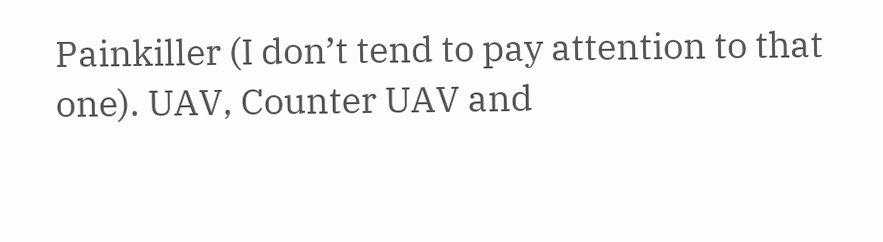Painkiller (I don’t tend to pay attention to that one). UAV, Counter UAV and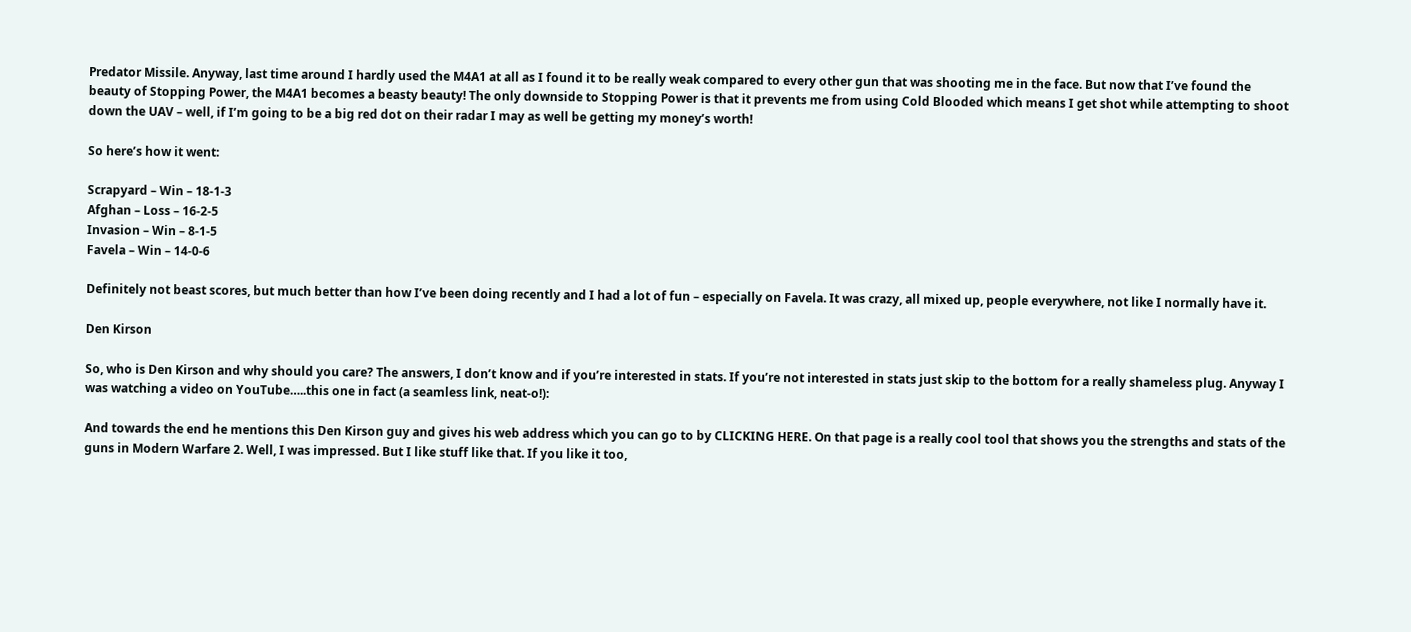Predator Missile. Anyway, last time around I hardly used the M4A1 at all as I found it to be really weak compared to every other gun that was shooting me in the face. But now that I’ve found the beauty of Stopping Power, the M4A1 becomes a beasty beauty! The only downside to Stopping Power is that it prevents me from using Cold Blooded which means I get shot while attempting to shoot down the UAV – well, if I’m going to be a big red dot on their radar I may as well be getting my money’s worth!

So here’s how it went:

Scrapyard – Win – 18-1-3
Afghan – Loss – 16-2-5
Invasion – Win – 8-1-5
Favela – Win – 14-0-6

Definitely not beast scores, but much better than how I’ve been doing recently and I had a lot of fun – especially on Favela. It was crazy, all mixed up, people everywhere, not like I normally have it.

Den Kirson

So, who is Den Kirson and why should you care? The answers, I don’t know and if you’re interested in stats. If you’re not interested in stats just skip to the bottom for a really shameless plug. Anyway I was watching a video on YouTube…..this one in fact (a seamless link, neat-o!):

And towards the end he mentions this Den Kirson guy and gives his web address which you can go to by CLICKING HERE. On that page is a really cool tool that shows you the strengths and stats of the guns in Modern Warfare 2. Well, I was impressed. But I like stuff like that. If you like it too,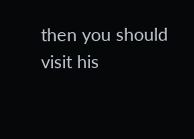then you should visit his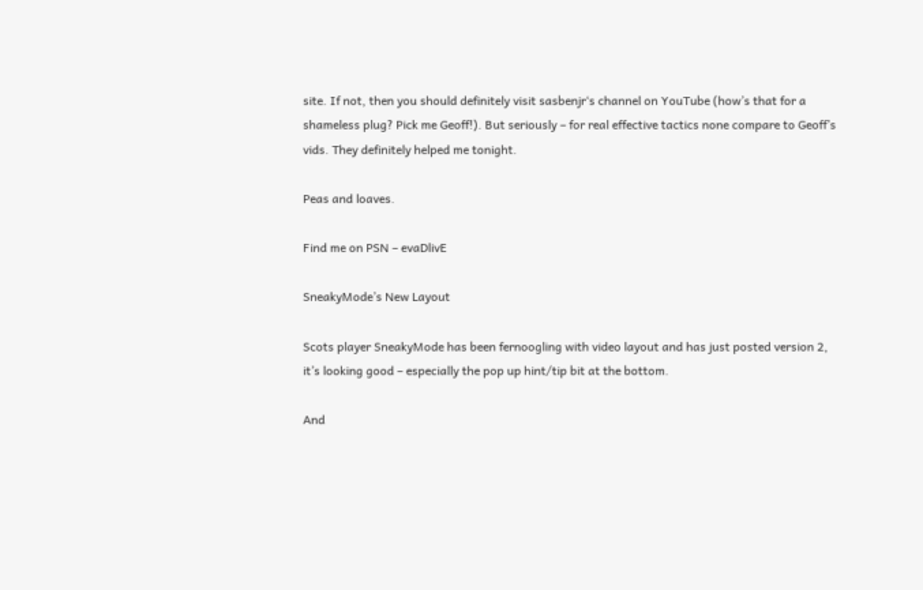site. If not, then you should definitely visit sasbenjr‘s channel on YouTube (how’s that for a shameless plug? Pick me Geoff!). But seriously – for real effective tactics none compare to Geoff’s vids. They definitely helped me tonight.

Peas and loaves.

Find me on PSN – evaDlivE

SneakyMode’s New Layout

Scots player SneakyMode has been fernoogling with video layout and has just posted version 2, it’s looking good – especially the pop up hint/tip bit at the bottom.

And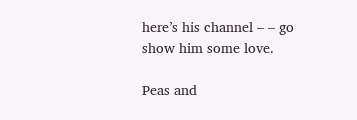here’s his channel – – go show him some love.

Peas and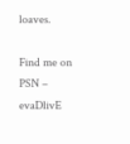loaves.

Find me on PSN – evaDlivE